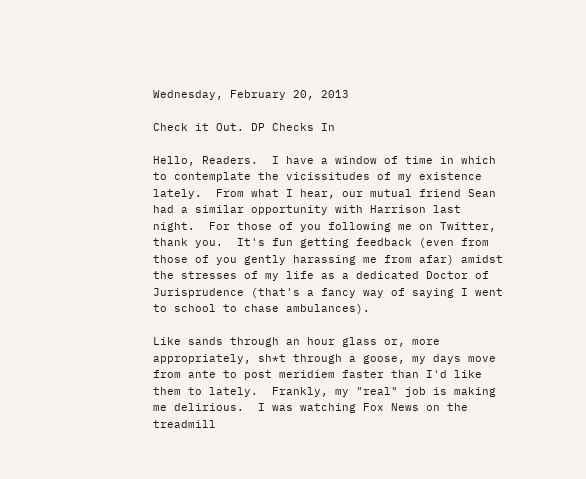Wednesday, February 20, 2013

Check it Out. DP Checks In

Hello, Readers.  I have a window of time in which to contemplate the vicissitudes of my existence lately.  From what I hear, our mutual friend Sean had a similar opportunity with Harrison last night.  For those of you following me on Twitter, thank you.  It's fun getting feedback (even from those of you gently harassing me from afar) amidst the stresses of my life as a dedicated Doctor of Jurisprudence (that's a fancy way of saying I went to school to chase ambulances).

Like sands through an hour glass or, more appropriately, sh*t through a goose, my days move from ante to post meridiem faster than I'd like them to lately.  Frankly, my "real" job is making me delirious.  I was watching Fox News on the treadmill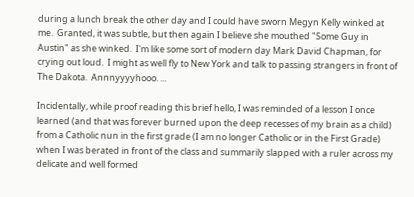during a lunch break the other day and I could have sworn Megyn Kelly winked at me.  Granted, it was subtle, but then again I believe she mouthed "Some Guy in Austin" as she winked.  I'm like some sort of modern day Mark David Chapman, for crying out loud.  I might as well fly to New York and talk to passing strangers in front of The Dakota.  Annnyyyyhooo. ...

Incidentally, while proof reading this brief hello, I was reminded of a lesson I once learned (and that was forever burned upon the deep recesses of my brain as a child) from a Catholic nun in the first grade (I am no longer Catholic or in the First Grade) when I was berated in front of the class and summarily slapped with a ruler across my delicate and well formed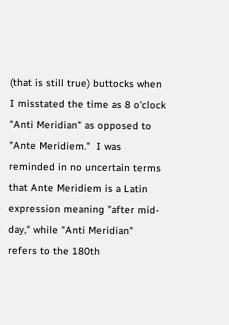(that is still true) buttocks when I misstated the time as 8 o'clock "Anti Meridian" as opposed to "Ante Meridiem."  I was reminded in no uncertain terms that Ante Meridiem is a Latin expression meaning "after mid-day," while "Anti Meridian" refers to the 180th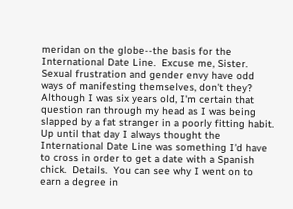meridan on the globe--the basis for the International Date Line.  Excuse me, Sister.  Sexual frustration and gender envy have odd ways of manifesting themselves, don't they?  Although I was six years old, I'm certain that question ran through my head as I was being slapped by a fat stranger in a poorly fitting habit.
Up until that day I always thought the International Date Line was something I'd have to cross in order to get a date with a Spanish chick.  Details.  You can see why I went on to earn a degree in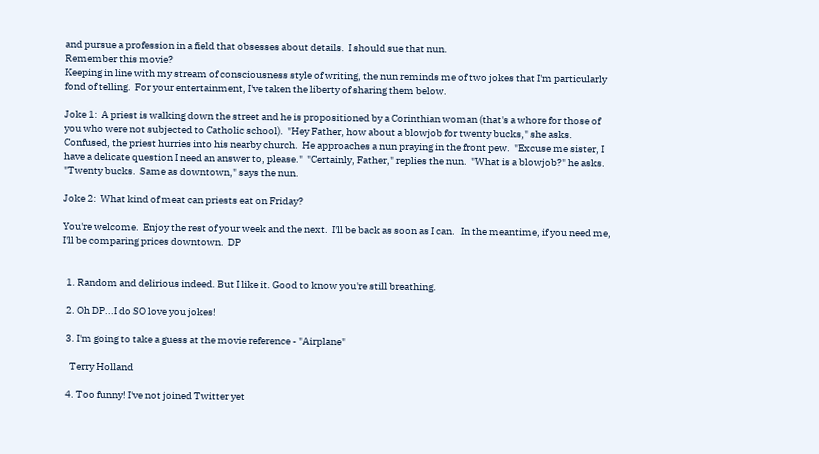and pursue a profession in a field that obsesses about details.  I should sue that nun.
Remember this movie?
Keeping in line with my stream of consciousness style of writing, the nun reminds me of two jokes that I'm particularly fond of telling.  For your entertainment, I've taken the liberty of sharing them below.

Joke 1:  A priest is walking down the street and he is propositioned by a Corinthian woman (that's a whore for those of you who were not subjected to Catholic school).  "Hey Father, how about a blowjob for twenty bucks," she asks.  Confused, the priest hurries into his nearby church.  He approaches a nun praying in the front pew.  "Excuse me sister, I have a delicate question I need an answer to, please."  "Certainly, Father," replies the nun.  "What is a blowjob?" he asks.  "Twenty bucks.  Same as downtown," says the nun.

Joke 2:  What kind of meat can priests eat on Friday?

You're welcome.  Enjoy the rest of your week and the next.  I'll be back as soon as I can.   In the meantime, if you need me, I'll be comparing prices downtown.  DP


  1. Random and delirious indeed. But I like it. Good to know you're still breathing.

  2. Oh DP...I do SO love you jokes!

  3. I'm going to take a guess at the movie reference - "Airplane"

    Terry Holland

  4. Too funny! I've not joined Twitter yet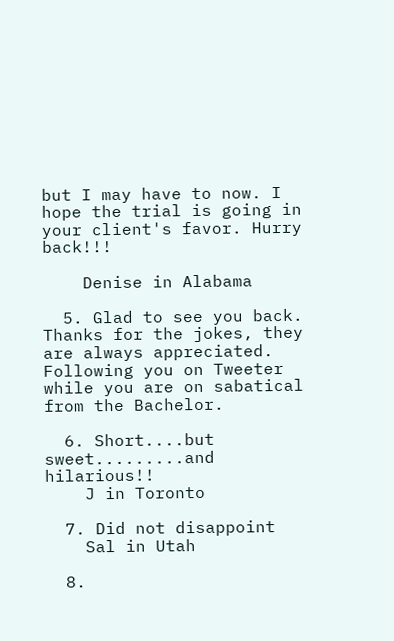but I may have to now. I hope the trial is going in your client's favor. Hurry back!!!

    Denise in Alabama

  5. Glad to see you back. Thanks for the jokes, they are always appreciated. Following you on Tweeter while you are on sabatical from the Bachelor.

  6. Short....but sweet.........and hilarious!!
    J in Toronto

  7. Did not disappoint
    Sal in Utah

  8.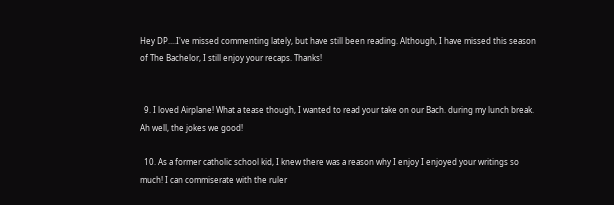Hey DP....I've missed commenting lately, but have still been reading. Although, I have missed this season of The Bachelor, I still enjoy your recaps. Thanks!


  9. I loved Airplane! What a tease though, I wanted to read your take on our Bach. during my lunch break. Ah well, the jokes we good!

  10. As a former catholic school kid, I knew there was a reason why I enjoy I enjoyed your writings so much! I can commiserate with the ruler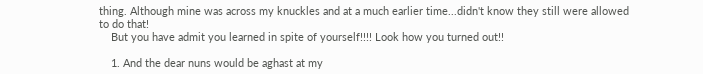thing. Although mine was across my knuckles and at a much earlier time...didn't know they still were allowed to do that!
    But you have admit you learned in spite of yourself!!!! Look how you turned out!!

    1. And the dear nuns would be aghast at my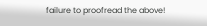failure to proofread the above!